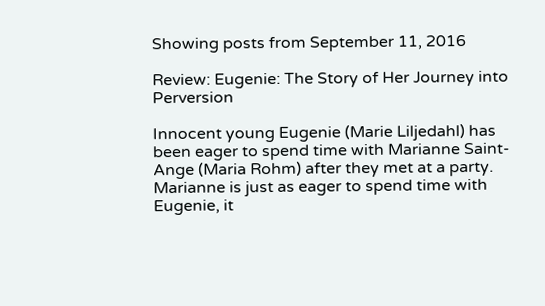Showing posts from September 11, 2016

Review: Eugenie: The Story of Her Journey into Perversion

Innocent young Eugenie (Marie Liljedahl) has been eager to spend time with Marianne Saint-Ange (Maria Rohm) after they met at a party. Marianne is just as eager to spend time with Eugenie, it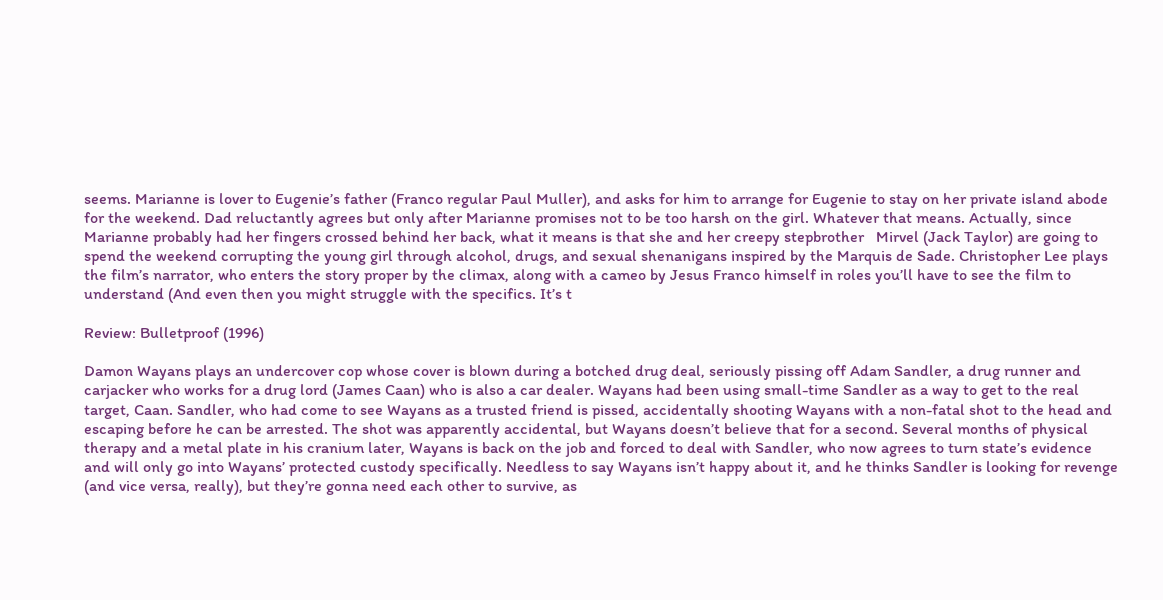seems. Marianne is lover to Eugenie’s father (Franco regular Paul Muller), and asks for him to arrange for Eugenie to stay on her private island abode for the weekend. Dad reluctantly agrees but only after Marianne promises not to be too harsh on the girl. Whatever that means. Actually, since Marianne probably had her fingers crossed behind her back, what it means is that she and her creepy stepbrother   Mirvel (Jack Taylor) are going to spend the weekend corrupting the young girl through alcohol, drugs, and sexual shenanigans inspired by the Marquis de Sade. Christopher Lee plays the film’s narrator, who enters the story proper by the climax, along with a cameo by Jesus Franco himself in roles you’ll have to see the film to understand (And even then you might struggle with the specifics. It’s t

Review: Bulletproof (1996)

Damon Wayans plays an undercover cop whose cover is blown during a botched drug deal, seriously pissing off Adam Sandler, a drug runner and carjacker who works for a drug lord (James Caan) who is also a car dealer. Wayans had been using small-time Sandler as a way to get to the real target, Caan. Sandler, who had come to see Wayans as a trusted friend is pissed, accidentally shooting Wayans with a non-fatal shot to the head and escaping before he can be arrested. The shot was apparently accidental, but Wayans doesn’t believe that for a second. Several months of physical therapy and a metal plate in his cranium later, Wayans is back on the job and forced to deal with Sandler, who now agrees to turn state’s evidence and will only go into Wayans’ protected custody specifically. Needless to say Wayans isn’t happy about it, and he thinks Sandler is looking for revenge (and vice versa, really), but they’re gonna need each other to survive, as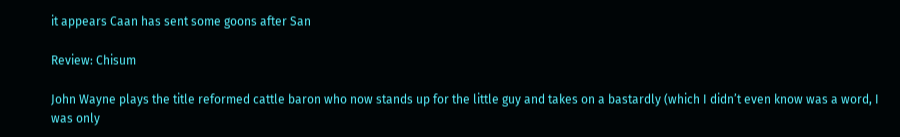it appears Caan has sent some goons after San

Review: Chisum

John Wayne plays the title reformed cattle baron who now stands up for the little guy and takes on a bastardly (which I didn’t even know was a word, I was only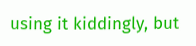using it kiddingly, but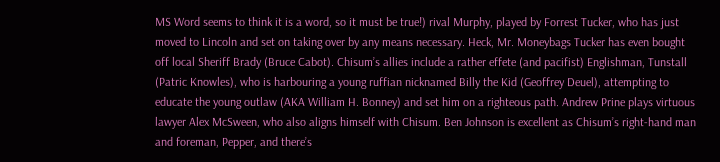MS Word seems to think it is a word, so it must be true!) rival Murphy, played by Forrest Tucker, who has just moved to Lincoln and set on taking over by any means necessary. Heck, Mr. Moneybags Tucker has even bought off local Sheriff Brady (Bruce Cabot). Chisum’s allies include a rather effete (and pacifist) Englishman, Tunstall (Patric Knowles), who is harbouring a young ruffian nicknamed Billy the Kid (Geoffrey Deuel), attempting to educate the young outlaw (AKA William H. Bonney) and set him on a righteous path. Andrew Prine plays virtuous lawyer Alex McSween, who also aligns himself with Chisum. Ben Johnson is excellent as Chisum’s right-hand man and foreman, Pepper, and there’s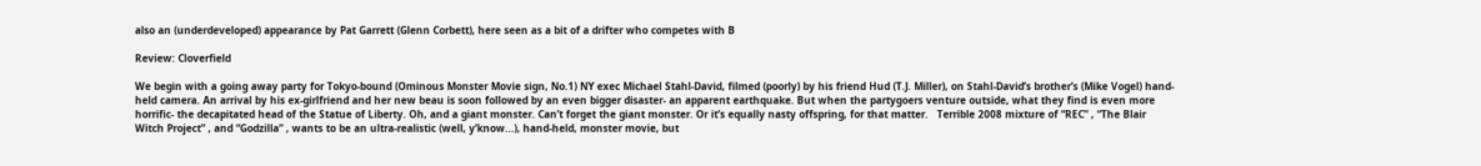also an (underdeveloped) appearance by Pat Garrett (Glenn Corbett), here seen as a bit of a drifter who competes with B

Review: Cloverfield

We begin with a going away party for Tokyo-bound (Ominous Monster Movie sign, No.1) NY exec Michael Stahl-David, filmed (poorly) by his friend Hud (T.J. Miller), on Stahl-David’s brother’s (Mike Vogel) hand-held camera. An arrival by his ex-girlfriend and her new beau is soon followed by an even bigger disaster- an apparent earthquake. But when the partygoers venture outside, what they find is even more horrific- the decapitated head of the Statue of Liberty. Oh, and a giant monster. Can’t forget the giant monster. Or it’s equally nasty offspring, for that matter.   Terrible 2008 mixture of “REC” , “The Blair Witch Project” , and “Godzilla” , wants to be an ultra-realistic (well, y’know...), hand-held, monster movie, but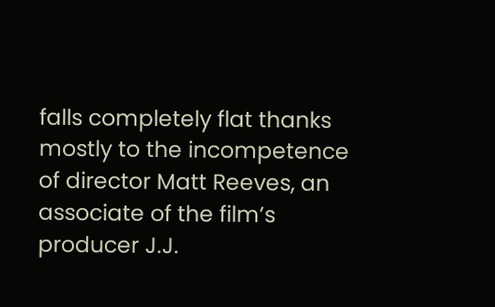falls completely flat thanks mostly to the incompetence of director Matt Reeves, an associate of the film’s producer J.J.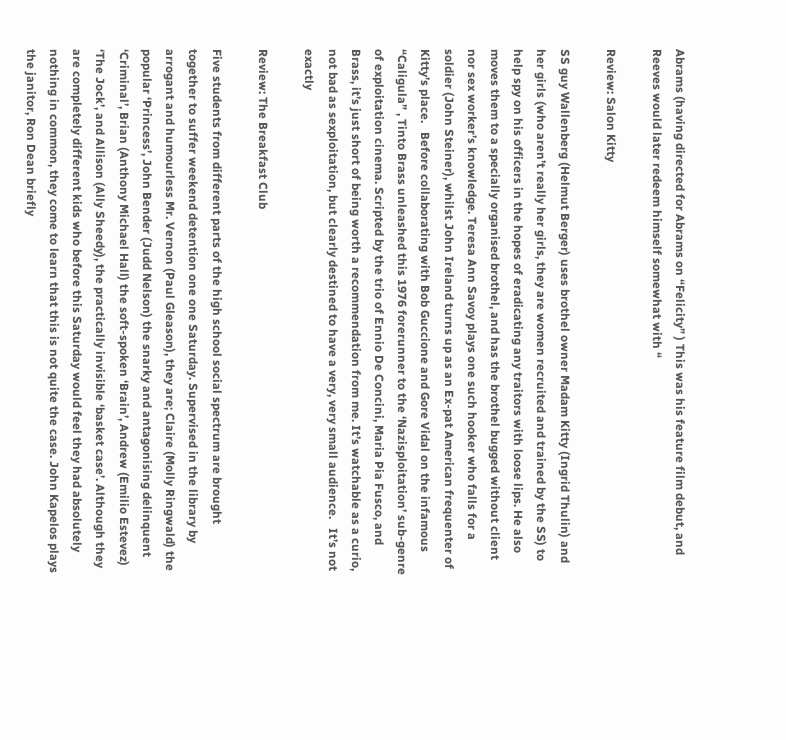Abrams (having directed for Abrams on “Felicity” ) This was his feature film debut, and Reeves would later redeem himself somewhat with “

Review: Salon Kitty

SS guy Wallenberg (Helmut Berger) uses brothel owner Madam Kitty (Ingrid Thulin) and her girls (who aren’t really her girls, they are women recruited and trained by the SS) to help spy on his officers in the hopes of eradicating any traitors with loose lips. He also moves them to a specially organised brothel, and has the brothel bugged without client nor sex worker’s knowledge. Teresa Ann Savoy plays one such hooker who falls for a soldier (John Steiner), whilst John Ireland turns up as an Ex-pat American frequenter of Kitty’s place.   Before collaborating with Bob Guccione and Gore Vidal on the infamous “Caligula” , Tinto Brass unleashed this 1976 forerunner to the ‘Nazisploitation’ sub-genre of exploitation cinema. Scripted by the trio of Ennio De Concini, Maria Pia Fusco, and Brass, it’s just short of being worth a recommendation from me. It’s watchable as a curio, not bad as sexploitation, but clearly destined to have a very, very small audience.   It’s not exactly

Review: The Breakfast Club

Five students from different parts of the high school social spectrum are brought together to suffer weekend detention one one Saturday. Supervised in the library by arrogant and humourless Mr. Vernon (Paul Gleason), they are; Claire (Molly Ringwald) the popular ‘Princess’, John Bender (Judd Nelson) the snarky and antagonising delinquent ‘Criminal’, Brian (Anthony Michael Hall) the soft-spoken ‘Brain’, Andrew (Emilio Estevez) ‘The Jock’, and Allison (Ally Sheedy), the practically invisible ‘basket case’. Although they are completely different kids who before this Saturday would feel they had absolutely nothing in common, they come to learn that this is not quite the case. John Kapelos plays the janitor, Ron Dean briefly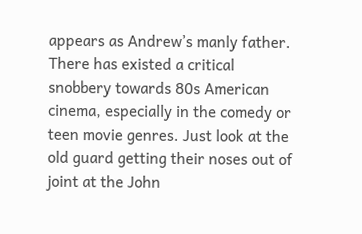appears as Andrew’s manly father. There has existed a critical snobbery towards 80s American cinema, especially in the comedy or teen movie genres. Just look at the old guard getting their noses out of joint at the John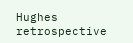Hughes retrospective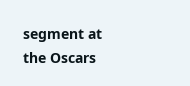segment at the Oscars